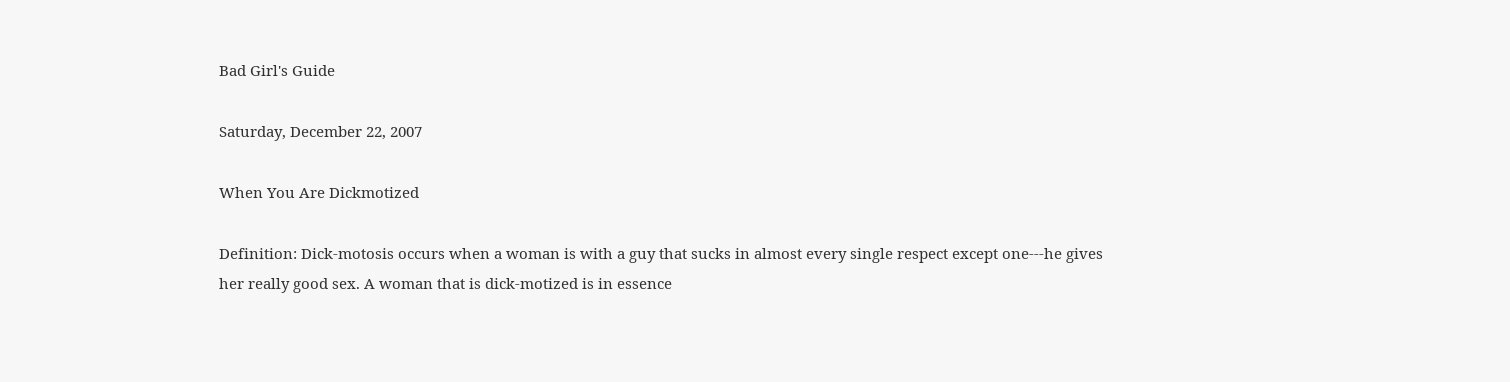Bad Girl's Guide

Saturday, December 22, 2007

When You Are Dickmotized

Definition: Dick-motosis occurs when a woman is with a guy that sucks in almost every single respect except one---he gives her really good sex. A woman that is dick-motized is in essence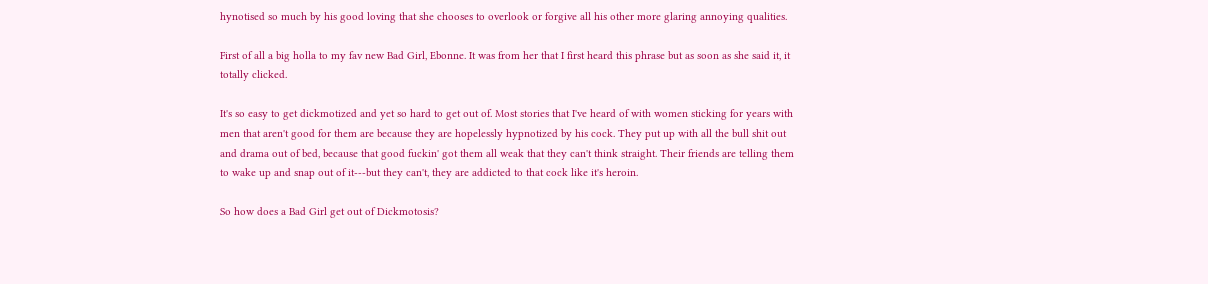hynotised so much by his good loving that she chooses to overlook or forgive all his other more glaring annoying qualities.

First of all a big holla to my fav new Bad Girl, Ebonne. It was from her that I first heard this phrase but as soon as she said it, it totally clicked.

It's so easy to get dickmotized and yet so hard to get out of. Most stories that I've heard of with women sticking for years with men that aren't good for them are because they are hopelessly hypnotized by his cock. They put up with all the bull shit out and drama out of bed, because that good fuckin' got them all weak that they can't think straight. Their friends are telling them to wake up and snap out of it---but they can't, they are addicted to that cock like it's heroin.

So how does a Bad Girl get out of Dickmotosis?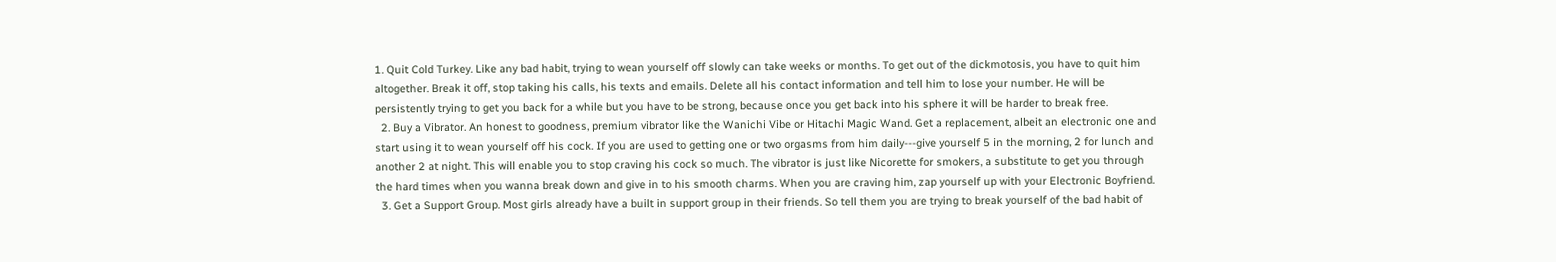1. Quit Cold Turkey. Like any bad habit, trying to wean yourself off slowly can take weeks or months. To get out of the dickmotosis, you have to quit him altogether. Break it off, stop taking his calls, his texts and emails. Delete all his contact information and tell him to lose your number. He will be persistently trying to get you back for a while but you have to be strong, because once you get back into his sphere it will be harder to break free.
  2. Buy a Vibrator. An honest to goodness, premium vibrator like the Wanichi Vibe or Hitachi Magic Wand. Get a replacement, albeit an electronic one and start using it to wean yourself off his cock. If you are used to getting one or two orgasms from him daily---give yourself 5 in the morning, 2 for lunch and another 2 at night. This will enable you to stop craving his cock so much. The vibrator is just like Nicorette for smokers, a substitute to get you through the hard times when you wanna break down and give in to his smooth charms. When you are craving him, zap yourself up with your Electronic Boyfriend.
  3. Get a Support Group. Most girls already have a built in support group in their friends. So tell them you are trying to break yourself of the bad habit of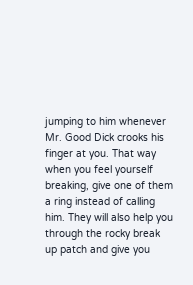jumping to him whenever Mr. Good Dick crooks his finger at you. That way when you feel yourself breaking, give one of them a ring instead of calling him. They will also help you through the rocky break up patch and give you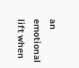an emotional lift when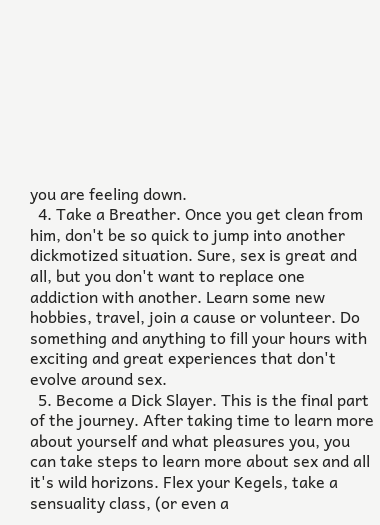you are feeling down.
  4. Take a Breather. Once you get clean from him, don't be so quick to jump into another dickmotized situation. Sure, sex is great and all, but you don't want to replace one addiction with another. Learn some new hobbies, travel, join a cause or volunteer. Do something and anything to fill your hours with exciting and great experiences that don't evolve around sex.
  5. Become a Dick Slayer. This is the final part of the journey. After taking time to learn more about yourself and what pleasures you, you can take steps to learn more about sex and all it's wild horizons. Flex your Kegels, take a sensuality class, (or even a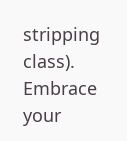stripping class). Embrace your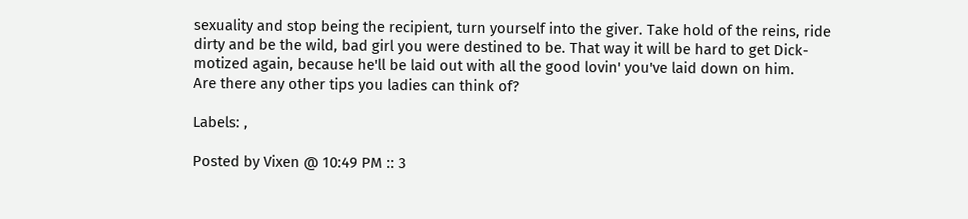sexuality and stop being the recipient, turn yourself into the giver. Take hold of the reins, ride dirty and be the wild, bad girl you were destined to be. That way it will be hard to get Dick-motized again, because he'll be laid out with all the good lovin' you've laid down on him.
Are there any other tips you ladies can think of?

Labels: ,

Posted by Vixen @ 10:49 PM :: 3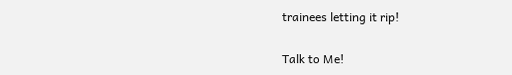trainees letting it rip!

Talk to Me!